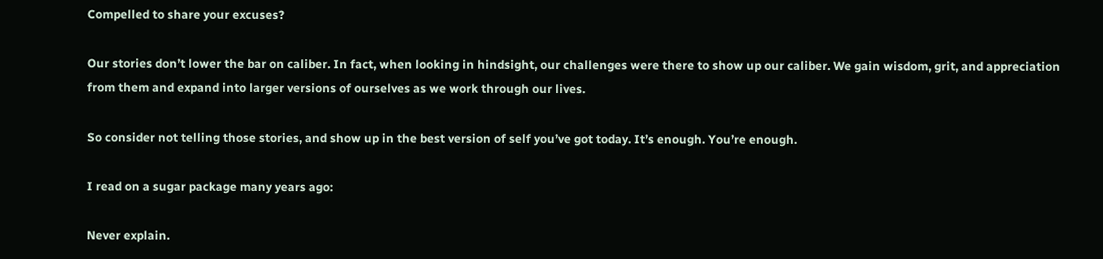Compelled to share your excuses?

Our stories don’t lower the bar on caliber. In fact, when looking in hindsight, our challenges were there to show up our caliber. We gain wisdom, grit, and appreciation from them and expand into larger versions of ourselves as we work through our lives.

So consider not telling those stories, and show up in the best version of self you’ve got today. It’s enough. You’re enough.

I read on a sugar package many years ago:

Never explain.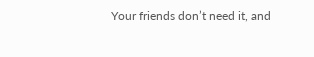Your friends don’t need it, and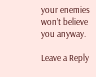your enemies won’t believe you anyway.

Leave a Reply